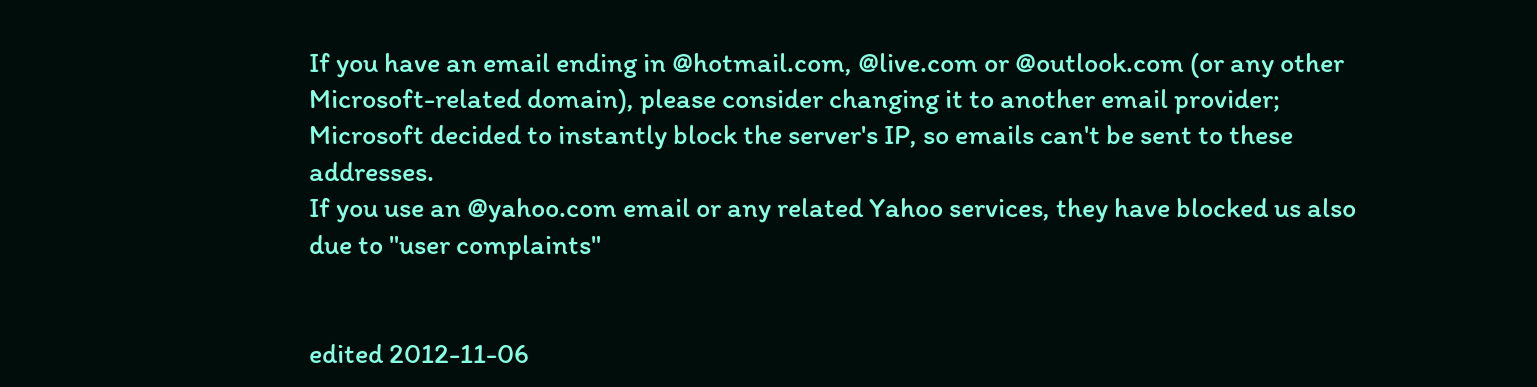If you have an email ending in @hotmail.com, @live.com or @outlook.com (or any other Microsoft-related domain), please consider changing it to another email provider; Microsoft decided to instantly block the server's IP, so emails can't be sent to these addresses.
If you use an @yahoo.com email or any related Yahoo services, they have blocked us also due to "user complaints"


edited 2012-11-06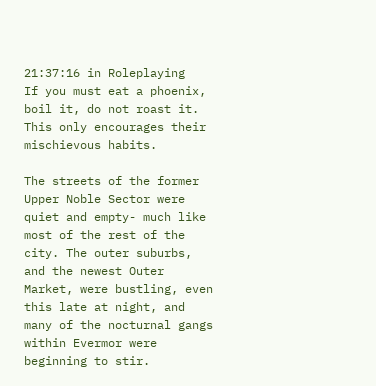21:37:16 in Roleplaying
If you must eat a phoenix, boil it, do not roast it. This only encourages their mischievous habits.

The streets of the former Upper Noble Sector were quiet and empty- much like most of the rest of the city. The outer suburbs, and the newest Outer Market, were bustling, even this late at night, and many of the nocturnal gangs within Evermor were beginning to stir.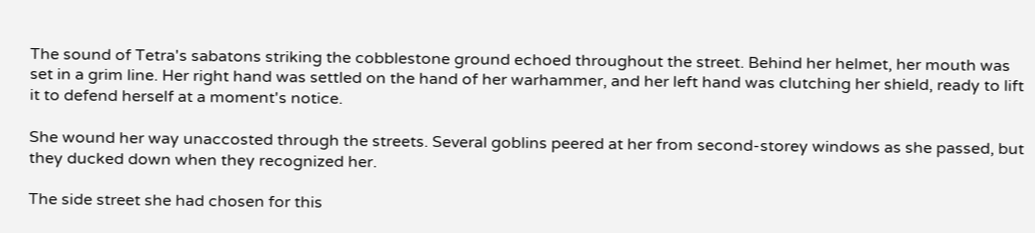The sound of Tetra's sabatons striking the cobblestone ground echoed throughout the street. Behind her helmet, her mouth was set in a grim line. Her right hand was settled on the hand of her warhammer, and her left hand was clutching her shield, ready to lift it to defend herself at a moment's notice.

She wound her way unaccosted through the streets. Several goblins peered at her from second-storey windows as she passed, but they ducked down when they recognized her.

The side street she had chosen for this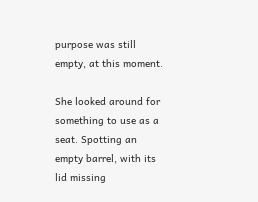purpose was still empty, at this moment.

She looked around for something to use as a seat. Spotting an empty barrel, with its lid missing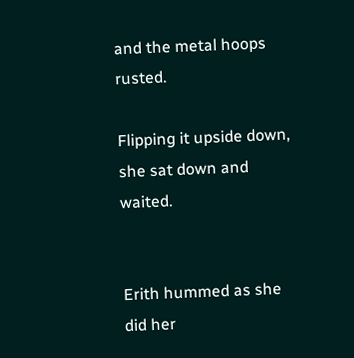and the metal hoops rusted.

Flipping it upside down, she sat down and waited.


Erith hummed as she did her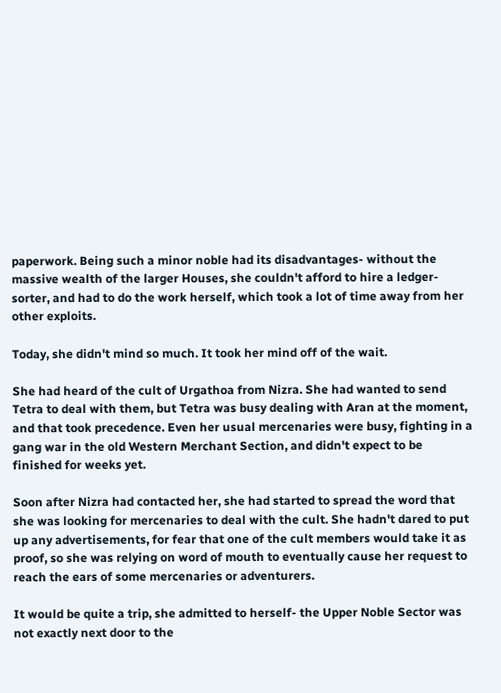paperwork. Being such a minor noble had its disadvantages- without the massive wealth of the larger Houses, she couldn't afford to hire a ledger-sorter, and had to do the work herself, which took a lot of time away from her other exploits.

Today, she didn't mind so much. It took her mind off of the wait.

She had heard of the cult of Urgathoa from Nizra. She had wanted to send Tetra to deal with them, but Tetra was busy dealing with Aran at the moment, and that took precedence. Even her usual mercenaries were busy, fighting in a gang war in the old Western Merchant Section, and didn't expect to be finished for weeks yet.

Soon after Nizra had contacted her, she had started to spread the word that she was looking for mercenaries to deal with the cult. She hadn't dared to put up any advertisements, for fear that one of the cult members would take it as proof, so she was relying on word of mouth to eventually cause her request to reach the ears of some mercenaries or adventurers.

It would be quite a trip, she admitted to herself- the Upper Noble Sector was not exactly next door to the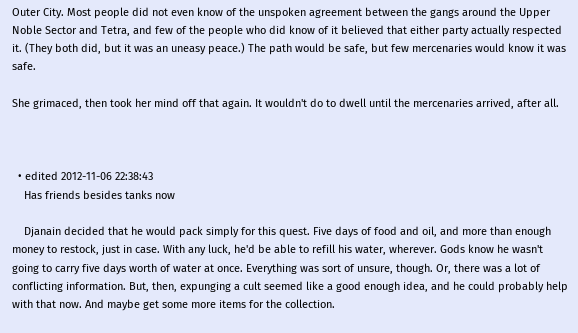Outer City. Most people did not even know of the unspoken agreement between the gangs around the Upper Noble Sector and Tetra, and few of the people who did know of it believed that either party actually respected it. (They both did, but it was an uneasy peace.) The path would be safe, but few mercenaries would know it was safe.

She grimaced, then took her mind off that again. It wouldn't do to dwell until the mercenaries arrived, after all.



  • edited 2012-11-06 22:38:43
    Has friends besides tanks now

    Djanain decided that he would pack simply for this quest. Five days of food and oil, and more than enough money to restock, just in case. With any luck, he'd be able to refill his water, wherever. Gods know he wasn't going to carry five days worth of water at once. Everything was sort of unsure, though. Or, there was a lot of conflicting information. But, then, expunging a cult seemed like a good enough idea, and he could probably help with that now. And maybe get some more items for the collection.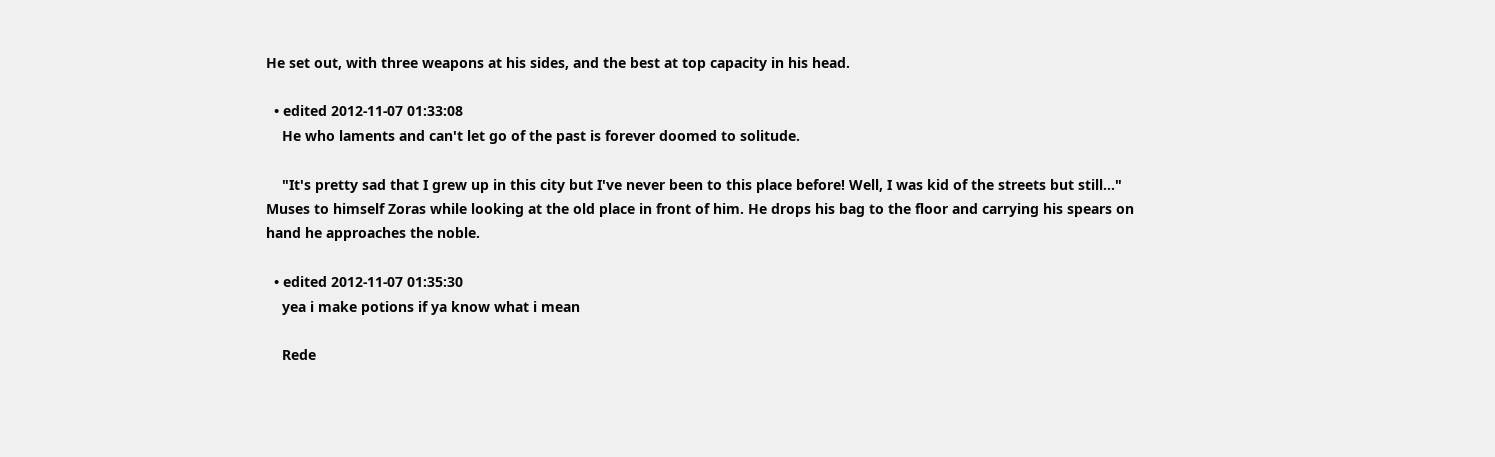He set out, with three weapons at his sides, and the best at top capacity in his head.

  • edited 2012-11-07 01:33:08
    He who laments and can't let go of the past is forever doomed to solitude.

    "It's pretty sad that I grew up in this city but I've never been to this place before! Well, I was kid of the streets but still..." Muses to himself Zoras while looking at the old place in front of him. He drops his bag to the floor and carrying his spears on hand he approaches the noble.

  • edited 2012-11-07 01:35:30
    yea i make potions if ya know what i mean

    Rede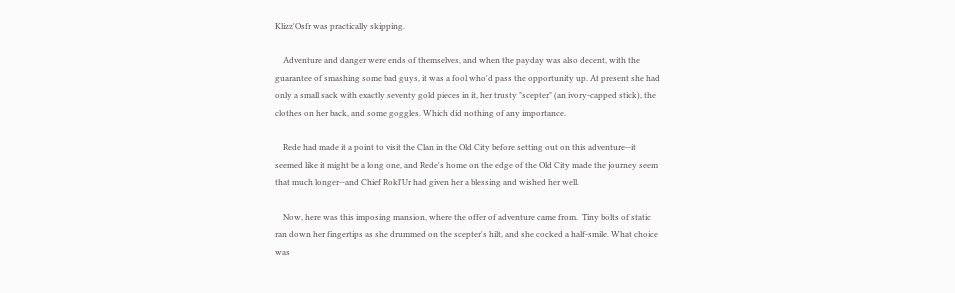Klizz'Osfr was practically skipping.

    Adventure and danger were ends of themselves, and when the payday was also decent, with the guarantee of smashing some bad guys, it was a fool who'd pass the opportunity up. At present she had only a small sack with exactly seventy gold pieces in it, her trusty "scepter" (an ivory-capped stick), the clothes on her back, and some goggles. Which did nothing of any importance.

    Rede had made it a point to visit the Clan in the Old City before setting out on this adventure--it seemed like it might be a long one, and Rede's home on the edge of the Old City made the journey seem that much longer--and Chief Rokl'Ur had given her a blessing and wished her well.

    Now, here was this imposing mansion, where the offer of adventure came from.  Tiny bolts of static ran down her fingertips as she drummed on the scepter's hilt, and she cocked a half-smile. What choice was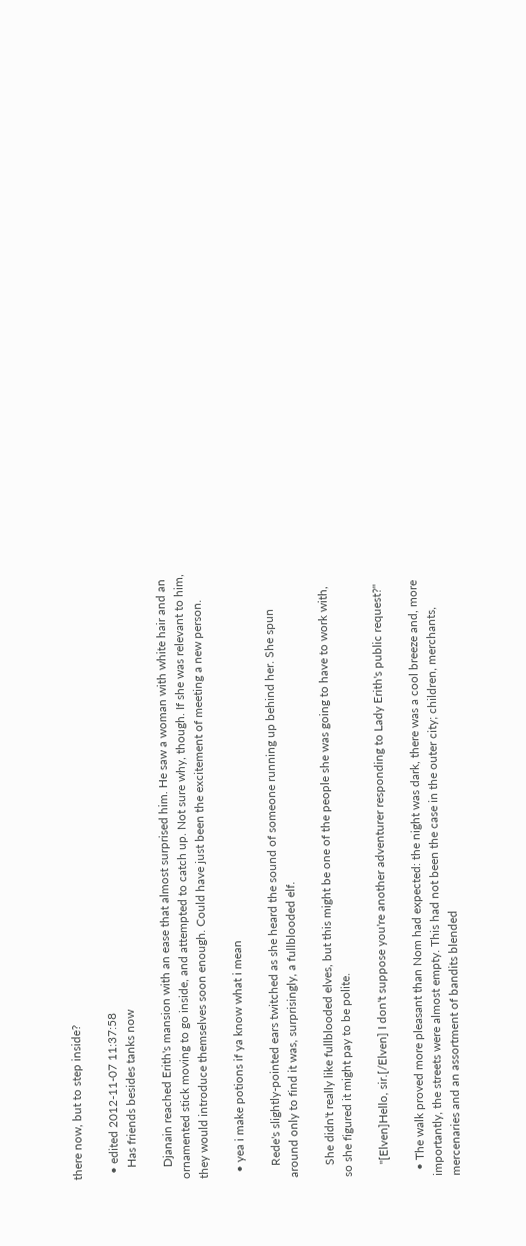there now, but to step inside?

  • edited 2012-11-07 11:37:58
    Has friends besides tanks now

    Djanain reached Erith's mansion with an ease that almost surprised him. He saw a woman with white hair and an ornamented stick moving to go inside, and attempted to catch up. Not sure why, though. If she was relevant to him, they would introduce themselves soon enough. Could have just been the excitement of meeting a new person.

  • yea i make potions if ya know what i mean

    Rede's slightly-pointed ears twitched as she heard the sound of someone running up behind her. She spun around only to find it was, surprisingly, a fullblooded elf.

    She didn't really like fullblooded elves, but this might be one of the people she was going to have to work with, so she figured it might pay to be polite.

    "[Elven]Hello, sir.[/Elven] I don't suppose you're another adventurer responding to Lady Erith's public request?"

  • The walk proved more pleasant than Nom had expected: the night was dark, there was a cool breeze and, more importantly, the streets were almost empty. This had not been the case in the outer city; children, merchants, mercenaries and an assortment of bandits blended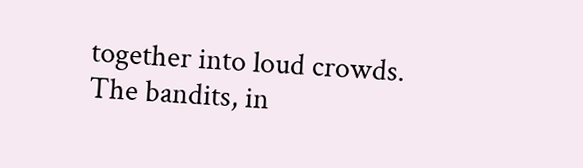together into loud crowds. The bandits, in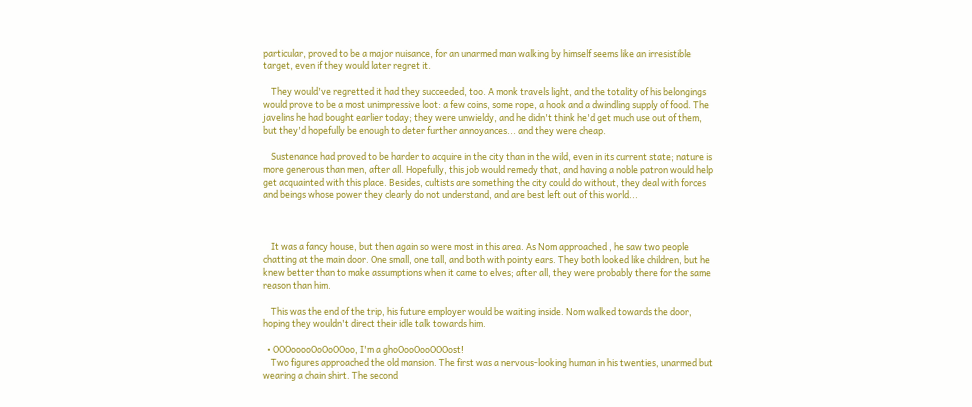particular, proved to be a major nuisance, for an unarmed man walking by himself seems like an irresistible target, even if they would later regret it.

    They would've regretted it had they succeeded, too. A monk travels light, and the totality of his belongings would prove to be a most unimpressive loot: a few coins, some rope, a hook and a dwindling supply of food. The javelins he had bought earlier today; they were unwieldy, and he didn't think he'd get much use out of them, but they'd hopefully be enough to deter further annoyances... and they were cheap.

    Sustenance had proved to be harder to acquire in the city than in the wild, even in its current state; nature is more generous than men, after all. Hopefully, this job would remedy that, and having a noble patron would help get acquainted with this place. Besides, cultists are something the city could do without, they deal with forces and beings whose power they clearly do not understand, and are best left out of this world...



    It was a fancy house, but then again so were most in this area. As Nom approached , he saw two people chatting at the main door. One small, one tall, and both with pointy ears. They both looked like children, but he knew better than to make assumptions when it came to elves; after all, they were probably there for the same reason than him.

    This was the end of the trip, his future employer would be waiting inside. Nom walked towards the door, hoping they wouldn't direct their idle talk towards him.

  • OOOooooOoOoOOoo, I'm a ghoOooOooOOOost!
    Two figures approached the old mansion. The first was a nervous-looking human in his twenties, unarmed but wearing a chain shirt. The second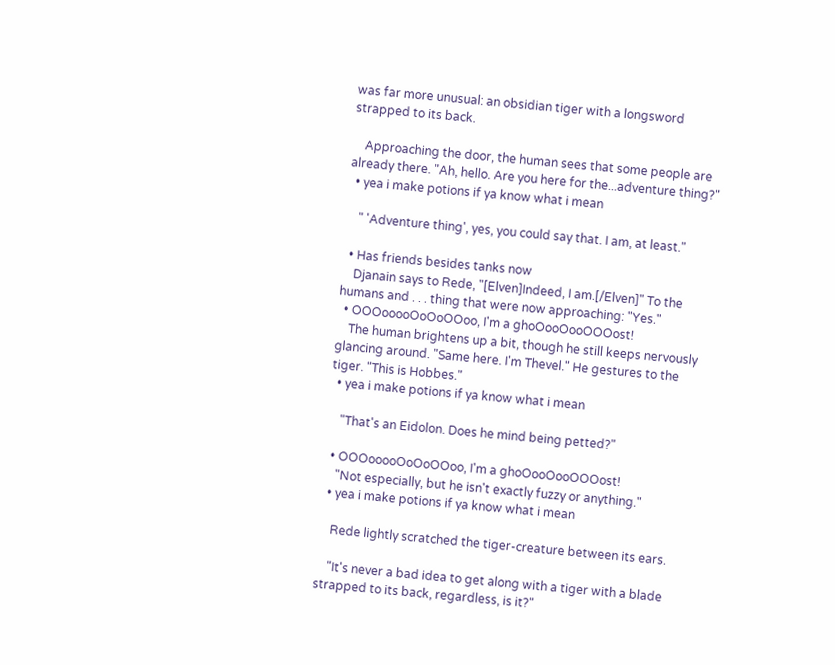was far more unusual: an obsidian tiger with a longsword strapped to its back.

    Approaching the door, the human sees that some people are already there. "Ah, hello. Are you here for the...adventure thing?"
  • yea i make potions if ya know what i mean

    " 'Adventure thing', yes, you could say that. I am, at least."

  • Has friends besides tanks now
    Djanain says to Rede, "[Elven]Indeed, I am.[/Elven]" To the humans and . . . thing that were now approaching: "Yes."
  • OOOooooOoOoOOoo, I'm a ghoOooOooOOOost!
    The human brightens up a bit, though he still keeps nervously glancing around. "Same here. I'm Thevel." He gestures to the tiger. "This is Hobbes."
  • yea i make potions if ya know what i mean

    "That's an Eidolon. Does he mind being petted?"

  • OOOooooOoOoOOoo, I'm a ghoOooOooOOOost!
    "Not especially, but he isn't exactly fuzzy or anything."
  • yea i make potions if ya know what i mean

    Rede lightly scratched the tiger-creature between its ears.

    "It's never a bad idea to get along with a tiger with a blade strapped to its back, regardless, is it?"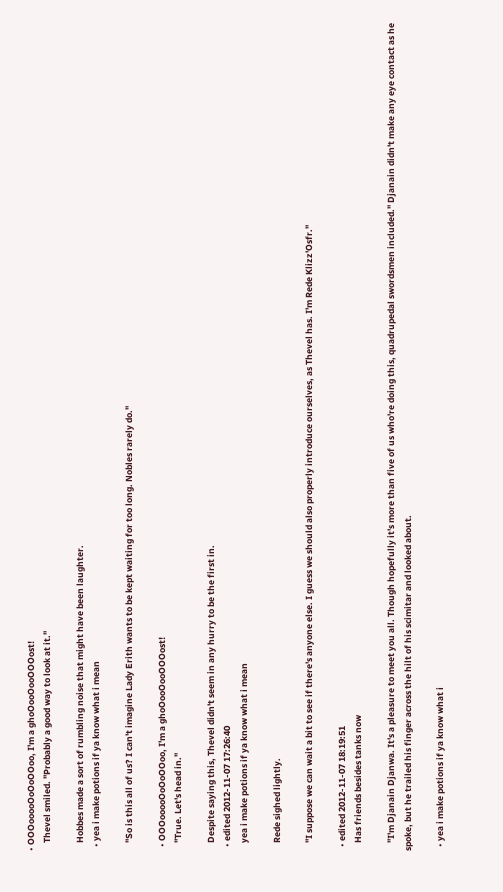• OOOooooOoOoOOoo, I'm a ghoOooOooOOOost!
    Thevel smiled. "Probably a good way to look at it."

    Hobbes made a sort of rumbling noise that might have been laughter.
  • yea i make potions if ya know what i mean

    "So is this all of us? I can't imagine Lady Erith wants to be kept waiting for too long. Nobles rarely do."

  • OOOooooOoOoOOoo, I'm a ghoOooOooOOOost!
    "True. Let's head in."

    Despite saying this, Thevel didn't seem in any hurry to be the first in.
  • edited 2012-11-07 17:26:40
    yea i make potions if ya know what i mean

    Rede sighed lightly.

    "I suppose we can wait a bit to see if there's anyone else. I guess we should also properly introduce ourselves, as Thevel has. I'm Rede Klizz'Osfr."

  • edited 2012-11-07 18:19:51
    Has friends besides tanks now

    "I'm Djanain Djanwa. It's a pleasure to meet you all. Though hopefully it's more than five of us who're doing this, quadrupedal swordsmen included." Djanain didn't make any eye contact as he spoke, but he trailed his finger across the hilt of his scimitar and looked about.

  • yea i make potions if ya know what i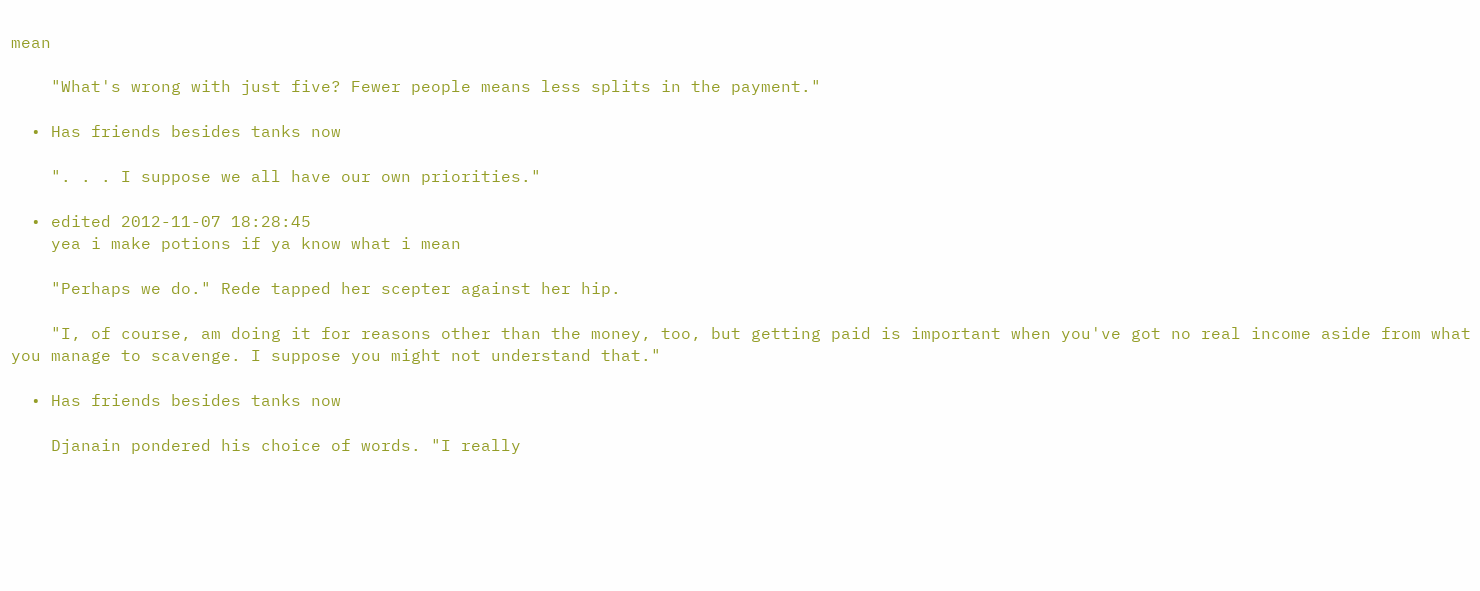mean

    "What's wrong with just five? Fewer people means less splits in the payment."

  • Has friends besides tanks now

    ". . . I suppose we all have our own priorities."

  • edited 2012-11-07 18:28:45
    yea i make potions if ya know what i mean

    "Perhaps we do." Rede tapped her scepter against her hip.

    "I, of course, am doing it for reasons other than the money, too, but getting paid is important when you've got no real income aside from what you manage to scavenge. I suppose you might not understand that."

  • Has friends besides tanks now

    Djanain pondered his choice of words. "I really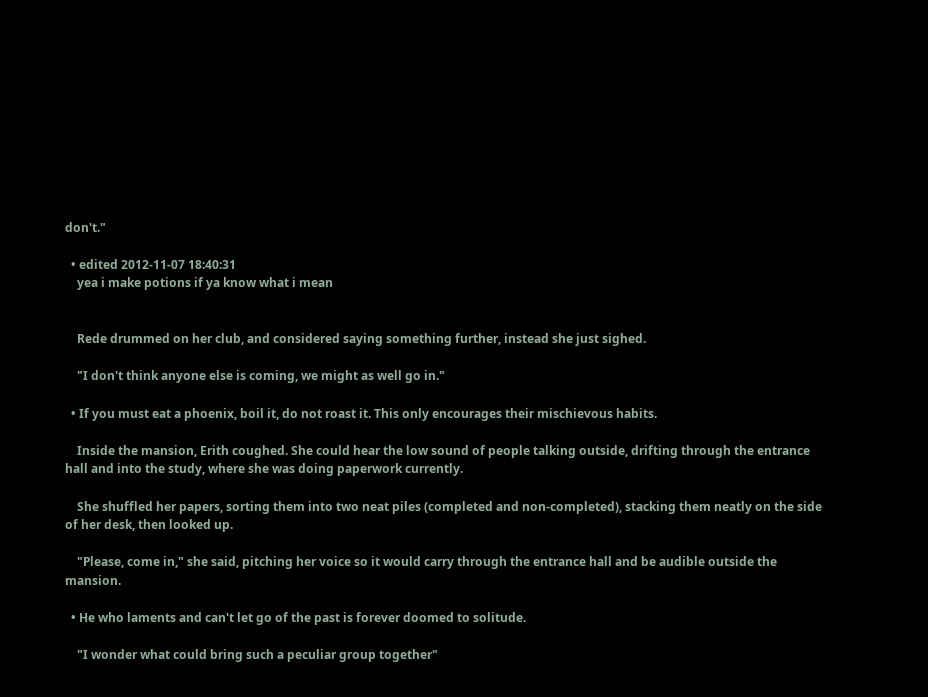don't."

  • edited 2012-11-07 18:40:31
    yea i make potions if ya know what i mean


    Rede drummed on her club, and considered saying something further, instead she just sighed.

    "I don't think anyone else is coming, we might as well go in."

  • If you must eat a phoenix, boil it, do not roast it. This only encourages their mischievous habits.

    Inside the mansion, Erith coughed. She could hear the low sound of people talking outside, drifting through the entrance hall and into the study, where she was doing paperwork currently.

    She shuffled her papers, sorting them into two neat piles (completed and non-completed), stacking them neatly on the side of her desk, then looked up.

    "Please, come in," she said, pitching her voice so it would carry through the entrance hall and be audible outside the mansion.

  • He who laments and can't let go of the past is forever doomed to solitude.

    "I wonder what could bring such a peculiar group together"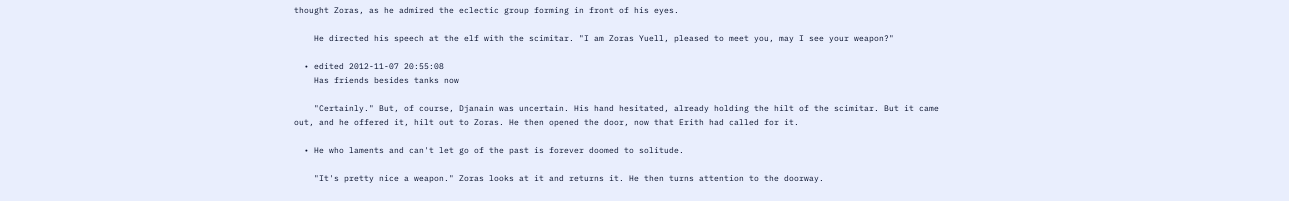thought Zoras, as he admired the eclectic group forming in front of his eyes.

    He directed his speech at the elf with the scimitar. "I am Zoras Yuell, pleased to meet you, may I see your weapon?"

  • edited 2012-11-07 20:55:08
    Has friends besides tanks now

    "Certainly." But, of course, Djanain was uncertain. His hand hesitated, already holding the hilt of the scimitar. But it came out, and he offered it, hilt out to Zoras. He then opened the door, now that Erith had called for it.

  • He who laments and can't let go of the past is forever doomed to solitude.

    "It's pretty nice a weapon." Zoras looks at it and returns it. He then turns attention to the doorway.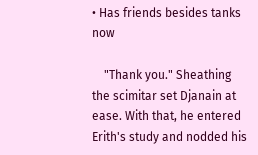• Has friends besides tanks now

    "Thank you." Sheathing the scimitar set Djanain at ease. With that, he entered Erith's study and nodded his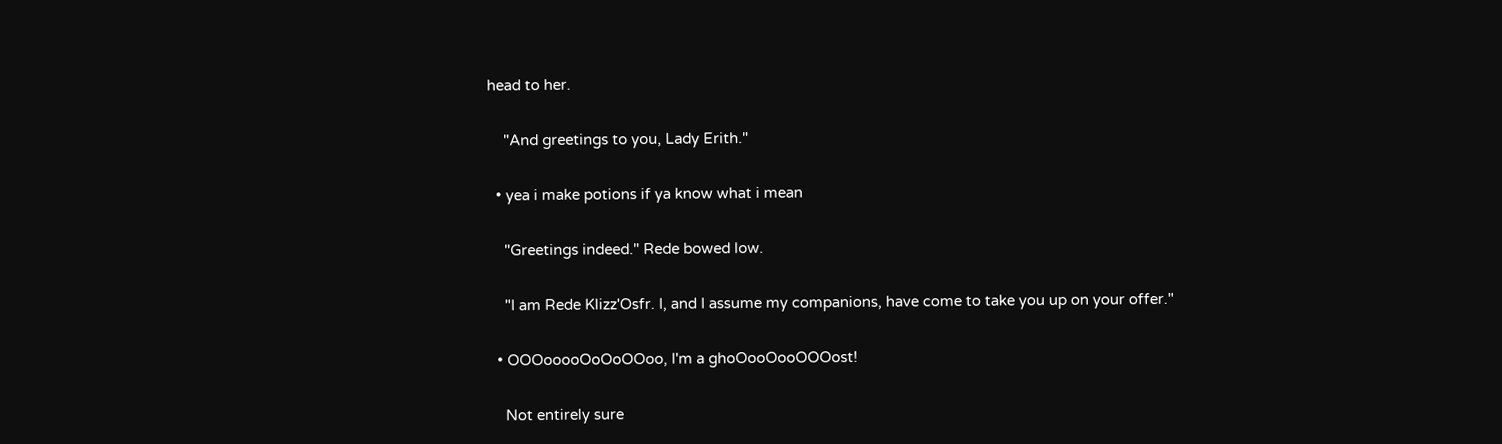head to her.

    "And greetings to you, Lady Erith."

  • yea i make potions if ya know what i mean

    "Greetings indeed." Rede bowed low.

    "I am Rede Klizz'Osfr. I, and I assume my companions, have come to take you up on your offer."

  • OOOooooOoOoOOoo, I'm a ghoOooOooOOOost!

    Not entirely sure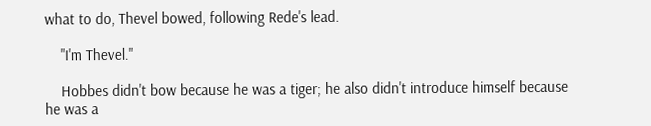what to do, Thevel bowed, following Rede's lead.

    "I'm Thevel."

    Hobbes didn't bow because he was a tiger; he also didn't introduce himself because he was a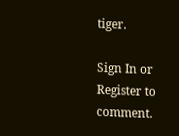tiger.

Sign In or Register to comment.